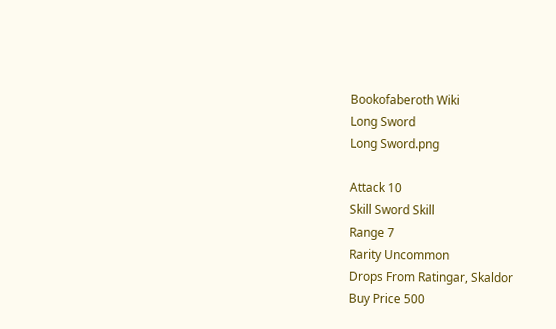Bookofaberoth Wiki
Long Sword
Long Sword.png

Attack 10
Skill Sword Skill
Range 7
Rarity Uncommon
Drops From Ratingar, Skaldor
Buy Price 500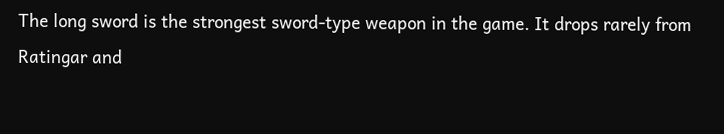The long sword is the strongest sword-type weapon in the game. It drops rarely from Ratingar and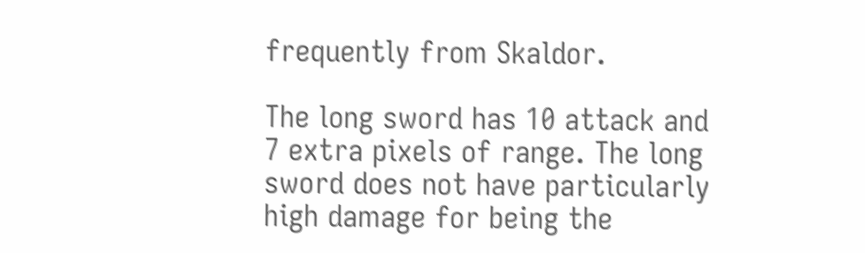frequently from Skaldor.

The long sword has 10 attack and 7 extra pixels of range. The long sword does not have particularly high damage for being the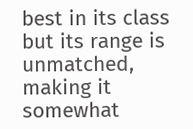best in its class but its range is unmatched, making it somewhat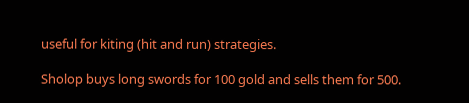useful for kiting (hit and run) strategies.

Sholop buys long swords for 100 gold and sells them for 500.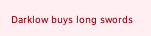Darklow buys long swords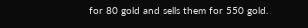for 80 gold and sells them for 550 gold.